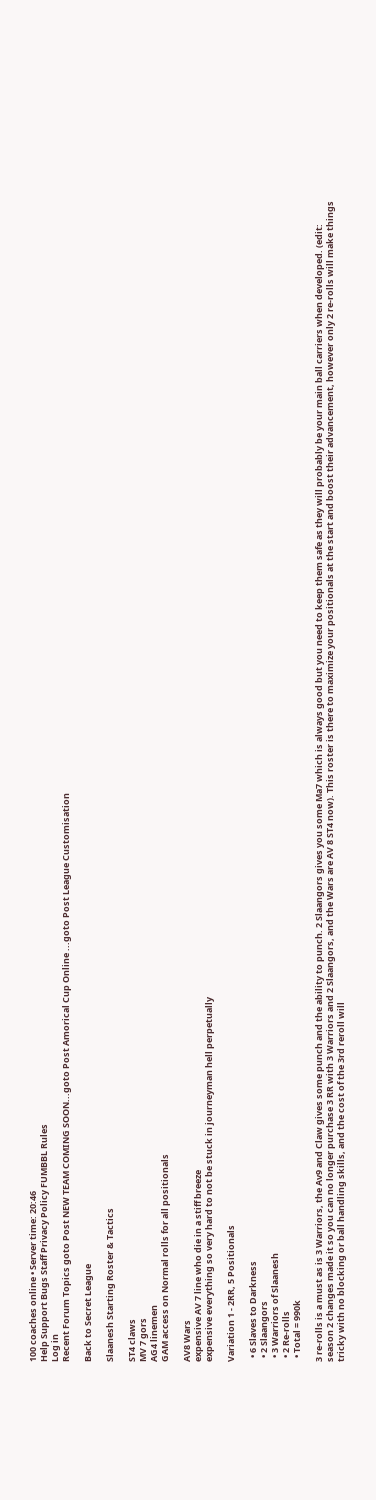100 coaches online • Server time: 20:46
Help Support Bugs Staff Privacy Policy FUMBBL Rules
Log in
Recent Forum Topics goto Post NEW TEAM COMING SOON...goto Post Amorical Cup Online ...goto Post League Customisation

Back to Secret League

Slaanesh Starting Roster & Tactics

ST4 claws
MV 7 gors
AG4 linemen
GAM access on Normal rolls for all positionals

AV8 Wars
expensive AV 7 line who die in a stiff breeze
expensive everything so very hard to not be stuck in journeyman hell perpetually

Variation 1 - 2RR, 5 Positionals

  • 6 Slaves to Darkness
  • 2 Slaangors
  • 3 Warriors of Slaanesh
  • 2 Re-rolls
  • Total = 990k

3 re-rolls is a must as is 3 Warriors, the Av9 and Claw gives some punch and the ability to punch. 2 Slaangors gives you some Ma7 which is always good but you need to keep them safe as they will probably be your main ball carriers when developed. (edit: season 2 changes made it so you can no longer purchase 3 RR with 3 Warriors and 2 Slaangors, and the Wars are AV 8 ST4 now). This roster is there to maximize your positionals at the start and boost their advancement, however only 2 re-rolls will make things tricky with no blocking or ball handling skills, and the cost of the 3rd reroll will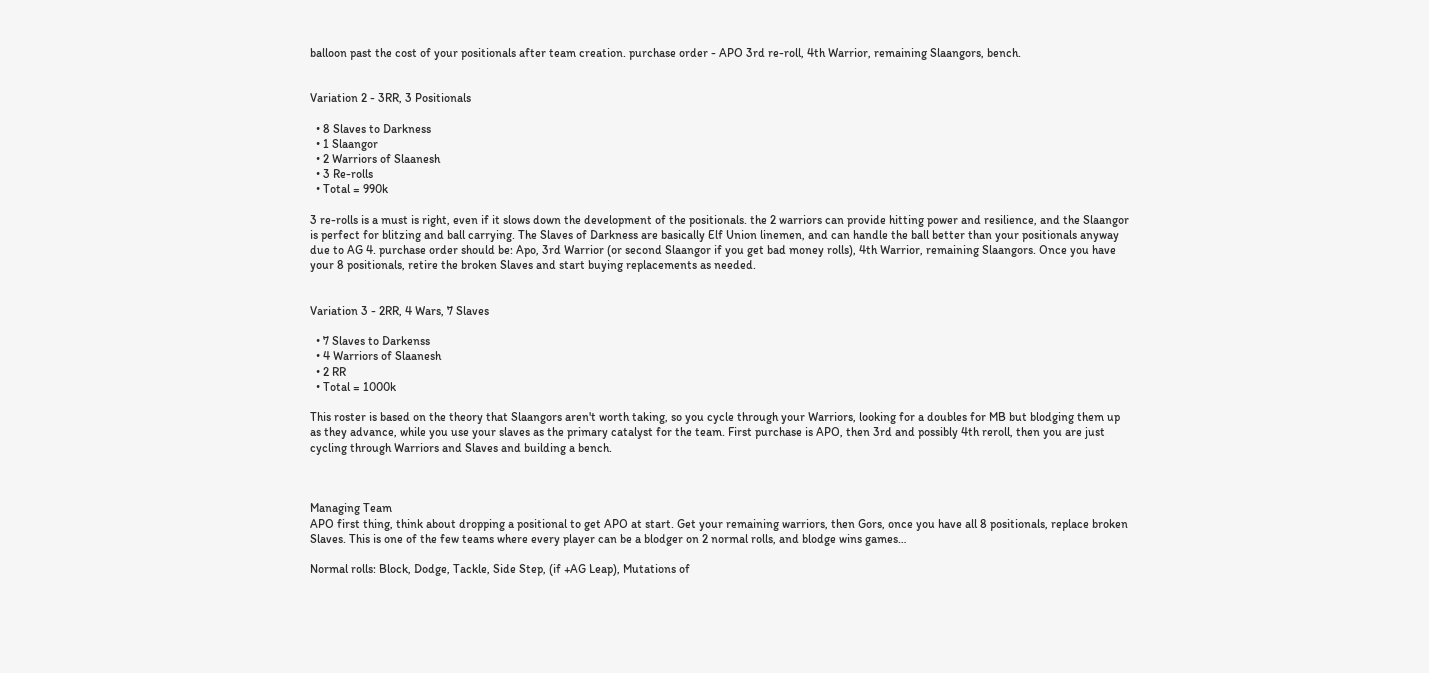balloon past the cost of your positionals after team creation. purchase order - APO 3rd re-roll, 4th Warrior, remaining Slaangors, bench.


Variation 2 - 3RR, 3 Positionals

  • 8 Slaves to Darkness
  • 1 Slaangor
  • 2 Warriors of Slaanesh
  • 3 Re-rolls
  • Total = 990k

3 re-rolls is a must is right, even if it slows down the development of the positionals. the 2 warriors can provide hitting power and resilience, and the Slaangor is perfect for blitzing and ball carrying. The Slaves of Darkness are basically Elf Union linemen, and can handle the ball better than your positionals anyway due to AG 4. purchase order should be: Apo, 3rd Warrior (or second Slaangor if you get bad money rolls), 4th Warrior, remaining Slaangors. Once you have your 8 positionals, retire the broken Slaves and start buying replacements as needed.


Variation 3 - 2RR, 4 Wars, 7 Slaves

  • 7 Slaves to Darkenss
  • 4 Warriors of Slaanesh
  • 2 RR
  • Total = 1000k

This roster is based on the theory that Slaangors aren't worth taking, so you cycle through your Warriors, looking for a doubles for MB but blodging them up as they advance, while you use your slaves as the primary catalyst for the team. First purchase is APO, then 3rd and possibly 4th reroll, then you are just cycling through Warriors and Slaves and building a bench.



Managing Team
APO first thing, think about dropping a positional to get APO at start. Get your remaining warriors, then Gors, once you have all 8 positionals, replace broken Slaves. This is one of the few teams where every player can be a blodger on 2 normal rolls, and blodge wins games…

Normal rolls: Block, Dodge, Tackle, Side Step, (if +AG Leap), Mutations of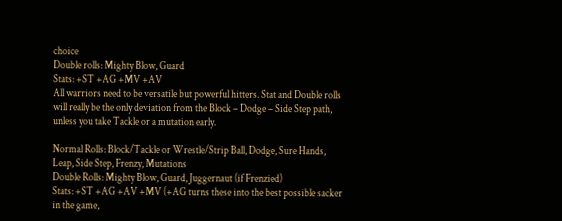choice
Double rolls: Mighty Blow, Guard
Stats: +ST +AG +MV +AV
All warriors need to be versatile but powerful hitters. Stat and Double rolls will really be the only deviation from the Block – Dodge – Side Step path, unless you take Tackle or a mutation early.

Normal Rolls: Block/Tackle or Wrestle/Strip Ball, Dodge, Sure Hands, Leap, Side Step, Frenzy, Mutations
Double Rolls: Mighty Blow, Guard, Juggernaut (if Frenzied)
Stats: +ST +AG +AV +MV (+AG turns these into the best possible sacker in the game,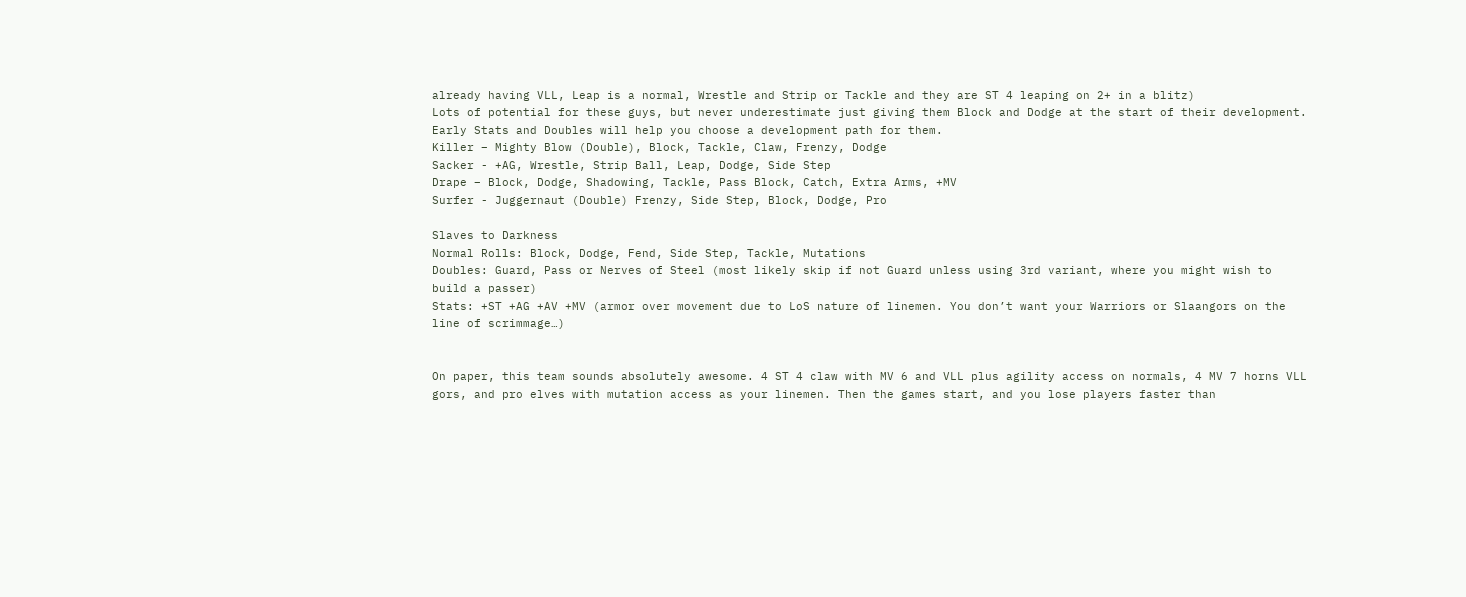already having VLL, Leap is a normal, Wrestle and Strip or Tackle and they are ST 4 leaping on 2+ in a blitz)
Lots of potential for these guys, but never underestimate just giving them Block and Dodge at the start of their development. Early Stats and Doubles will help you choose a development path for them.
Killer – Mighty Blow (Double), Block, Tackle, Claw, Frenzy, Dodge
Sacker - +AG, Wrestle, Strip Ball, Leap, Dodge, Side Step
Drape – Block, Dodge, Shadowing, Tackle, Pass Block, Catch, Extra Arms, +MV
Surfer - Juggernaut (Double) Frenzy, Side Step, Block, Dodge, Pro

Slaves to Darkness
Normal Rolls: Block, Dodge, Fend, Side Step, Tackle, Mutations
Doubles: Guard, Pass or Nerves of Steel (most likely skip if not Guard unless using 3rd variant, where you might wish to build a passer)
Stats: +ST +AG +AV +MV (armor over movement due to LoS nature of linemen. You don’t want your Warriors or Slaangors on the line of scrimmage…)


On paper, this team sounds absolutely awesome. 4 ST 4 claw with MV 6 and VLL plus agility access on normals, 4 MV 7 horns VLL gors, and pro elves with mutation access as your linemen. Then the games start, and you lose players faster than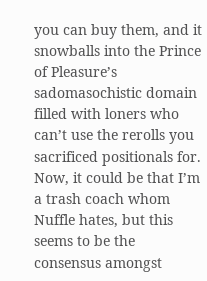you can buy them, and it snowballs into the Prince of Pleasure’s sadomasochistic domain filled with loners who can’t use the rerolls you sacrificed positionals for. Now, it could be that I’m a trash coach whom Nuffle hates, but this seems to be the consensus amongst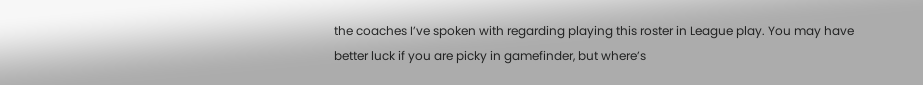the coaches I’ve spoken with regarding playing this roster in League play. You may have better luck if you are picky in gamefinder, but where’s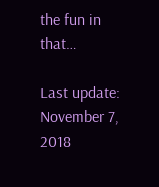the fun in that…

Last update: November 7, 2018